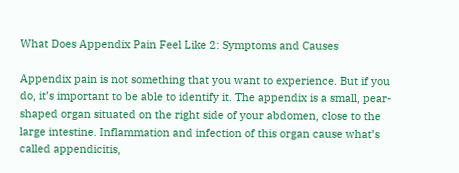What Does Appendix Pain Feel Like 2: Symptoms and Causes

Appendix pain is not something that you want to experience. But if you do, it’s important to be able to identify it. The appendix is a small, pear-shaped organ situated on the right side of your abdomen, close to the large intestine. Inflammation and infection of this organ cause what’s called appendicitis,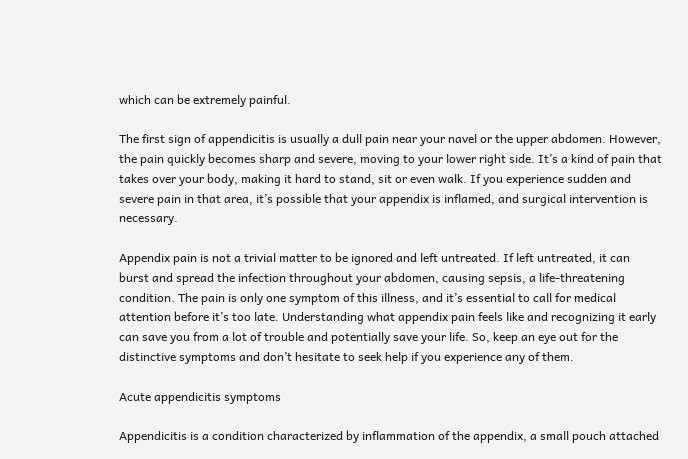which can be extremely painful.

The first sign of appendicitis is usually a dull pain near your navel or the upper abdomen. However, the pain quickly becomes sharp and severe, moving to your lower right side. It’s a kind of pain that takes over your body, making it hard to stand, sit or even walk. If you experience sudden and severe pain in that area, it’s possible that your appendix is inflamed, and surgical intervention is necessary.

Appendix pain is not a trivial matter to be ignored and left untreated. If left untreated, it can burst and spread the infection throughout your abdomen, causing sepsis, a life-threatening condition. The pain is only one symptom of this illness, and it’s essential to call for medical attention before it’s too late. Understanding what appendix pain feels like and recognizing it early can save you from a lot of trouble and potentially save your life. So, keep an eye out for the distinctive symptoms and don’t hesitate to seek help if you experience any of them.

Acute appendicitis symptoms

Appendicitis is a condition characterized by inflammation of the appendix, a small pouch attached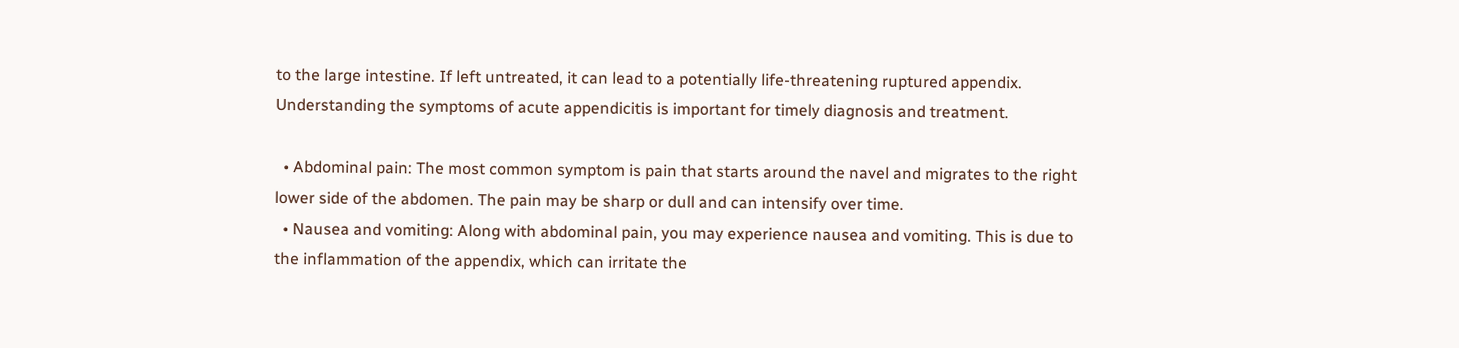to the large intestine. If left untreated, it can lead to a potentially life-threatening ruptured appendix. Understanding the symptoms of acute appendicitis is important for timely diagnosis and treatment.

  • Abdominal pain: The most common symptom is pain that starts around the navel and migrates to the right lower side of the abdomen. The pain may be sharp or dull and can intensify over time.
  • Nausea and vomiting: Along with abdominal pain, you may experience nausea and vomiting. This is due to the inflammation of the appendix, which can irritate the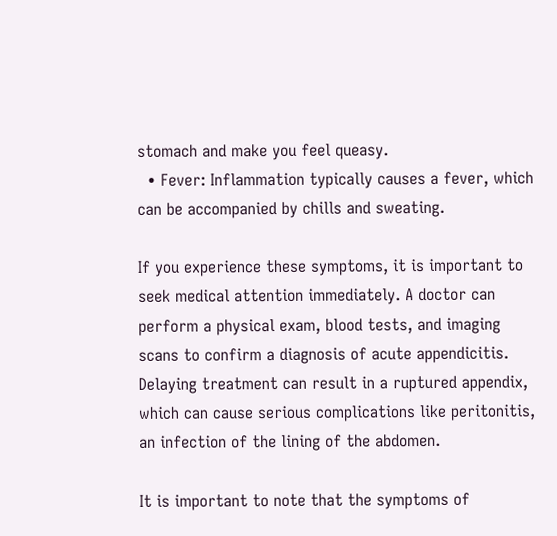stomach and make you feel queasy.
  • Fever: Inflammation typically causes a fever, which can be accompanied by chills and sweating.

If you experience these symptoms, it is important to seek medical attention immediately. A doctor can perform a physical exam, blood tests, and imaging scans to confirm a diagnosis of acute appendicitis. Delaying treatment can result in a ruptured appendix, which can cause serious complications like peritonitis, an infection of the lining of the abdomen.

It is important to note that the symptoms of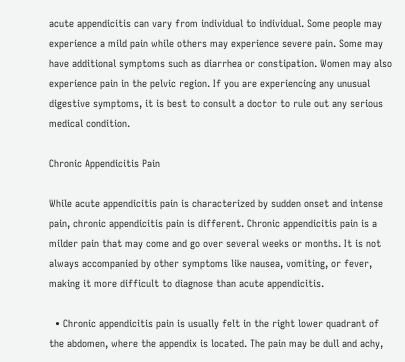acute appendicitis can vary from individual to individual. Some people may experience a mild pain while others may experience severe pain. Some may have additional symptoms such as diarrhea or constipation. Women may also experience pain in the pelvic region. If you are experiencing any unusual digestive symptoms, it is best to consult a doctor to rule out any serious medical condition.

Chronic Appendicitis Pain

While acute appendicitis pain is characterized by sudden onset and intense pain, chronic appendicitis pain is different. Chronic appendicitis pain is a milder pain that may come and go over several weeks or months. It is not always accompanied by other symptoms like nausea, vomiting, or fever, making it more difficult to diagnose than acute appendicitis.

  • Chronic appendicitis pain is usually felt in the right lower quadrant of the abdomen, where the appendix is located. The pain may be dull and achy,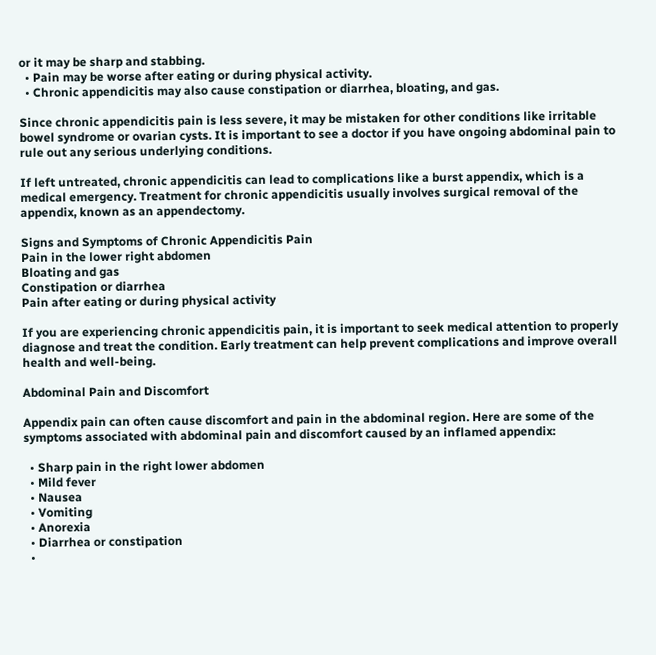or it may be sharp and stabbing.
  • Pain may be worse after eating or during physical activity.
  • Chronic appendicitis may also cause constipation or diarrhea, bloating, and gas.

Since chronic appendicitis pain is less severe, it may be mistaken for other conditions like irritable bowel syndrome or ovarian cysts. It is important to see a doctor if you have ongoing abdominal pain to rule out any serious underlying conditions.

If left untreated, chronic appendicitis can lead to complications like a burst appendix, which is a medical emergency. Treatment for chronic appendicitis usually involves surgical removal of the appendix, known as an appendectomy.

Signs and Symptoms of Chronic Appendicitis Pain
Pain in the lower right abdomen
Bloating and gas
Constipation or diarrhea
Pain after eating or during physical activity

If you are experiencing chronic appendicitis pain, it is important to seek medical attention to properly diagnose and treat the condition. Early treatment can help prevent complications and improve overall health and well-being.

Abdominal Pain and Discomfort

Appendix pain can often cause discomfort and pain in the abdominal region. Here are some of the symptoms associated with abdominal pain and discomfort caused by an inflamed appendix:

  • Sharp pain in the right lower abdomen
  • Mild fever
  • Nausea
  • Vomiting
  • Anorexia
  • Diarrhea or constipation
  •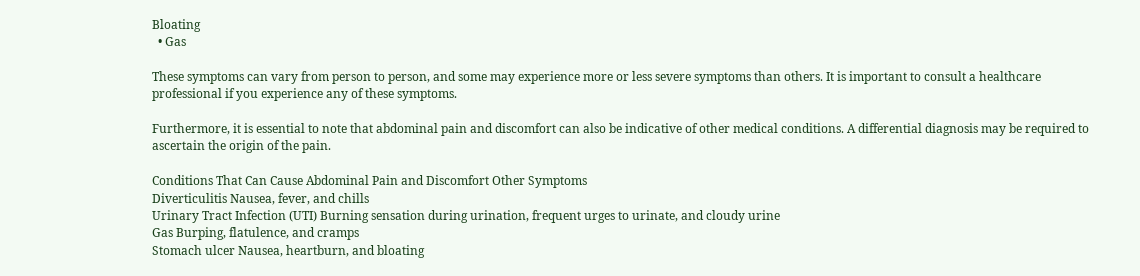Bloating
  • Gas

These symptoms can vary from person to person, and some may experience more or less severe symptoms than others. It is important to consult a healthcare professional if you experience any of these symptoms.

Furthermore, it is essential to note that abdominal pain and discomfort can also be indicative of other medical conditions. A differential diagnosis may be required to ascertain the origin of the pain.

Conditions That Can Cause Abdominal Pain and Discomfort Other Symptoms
Diverticulitis Nausea, fever, and chills
Urinary Tract Infection (UTI) Burning sensation during urination, frequent urges to urinate, and cloudy urine
Gas Burping, flatulence, and cramps
Stomach ulcer Nausea, heartburn, and bloating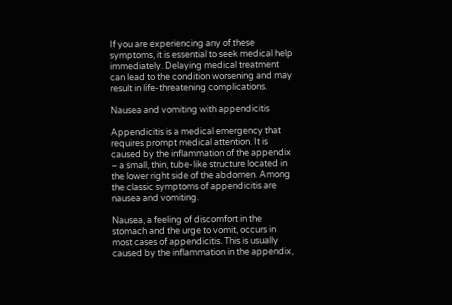If you are experiencing any of these symptoms, it is essential to seek medical help immediately. Delaying medical treatment can lead to the condition worsening and may result in life-threatening complications.

Nausea and vomiting with appendicitis

Appendicitis is a medical emergency that requires prompt medical attention. It is caused by the inflammation of the appendix – a small, thin, tube-like structure located in the lower right side of the abdomen. Among the classic symptoms of appendicitis are nausea and vomiting.

Nausea, a feeling of discomfort in the stomach and the urge to vomit, occurs in most cases of appendicitis. This is usually caused by the inflammation in the appendix,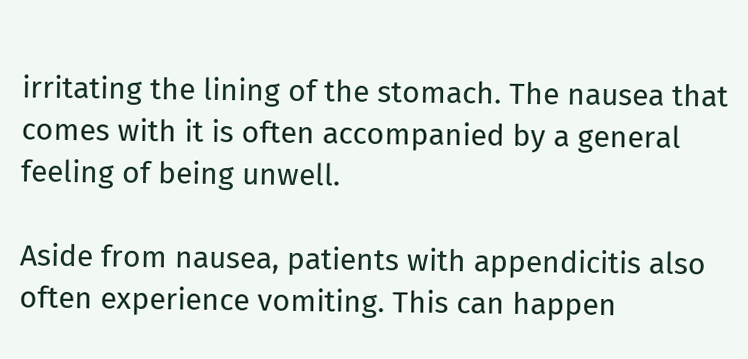irritating the lining of the stomach. The nausea that comes with it is often accompanied by a general feeling of being unwell.

Aside from nausea, patients with appendicitis also often experience vomiting. This can happen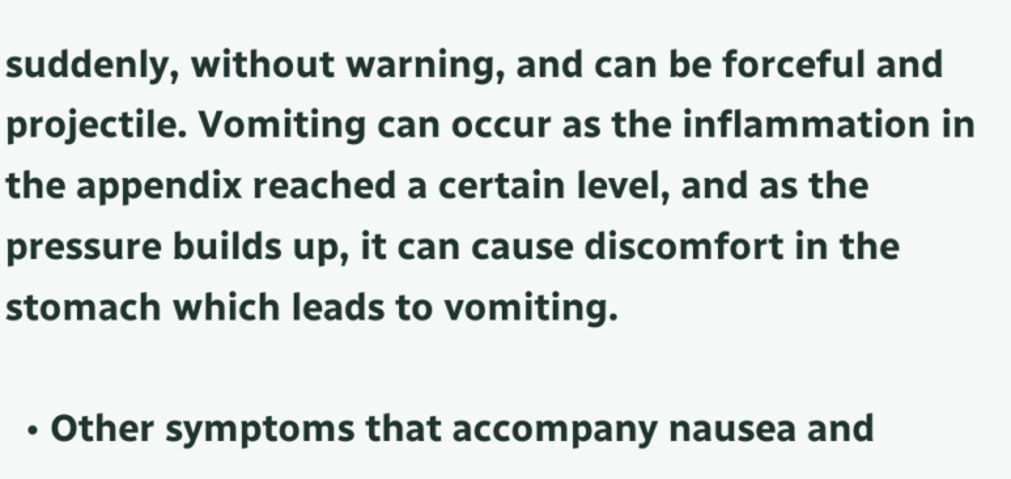suddenly, without warning, and can be forceful and projectile. Vomiting can occur as the inflammation in the appendix reached a certain level, and as the pressure builds up, it can cause discomfort in the stomach which leads to vomiting.

  • Other symptoms that accompany nausea and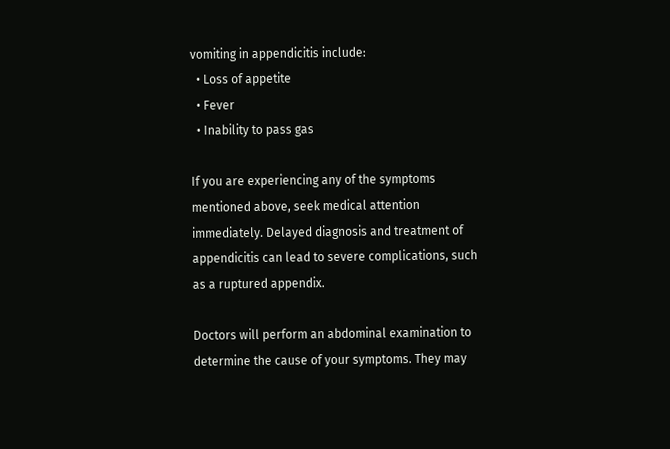vomiting in appendicitis include:
  • Loss of appetite
  • Fever
  • Inability to pass gas

If you are experiencing any of the symptoms mentioned above, seek medical attention immediately. Delayed diagnosis and treatment of appendicitis can lead to severe complications, such as a ruptured appendix.

Doctors will perform an abdominal examination to determine the cause of your symptoms. They may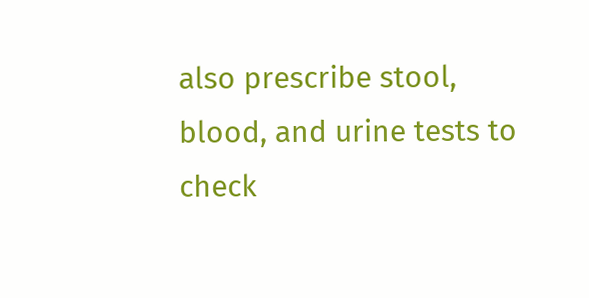also prescribe stool, blood, and urine tests to check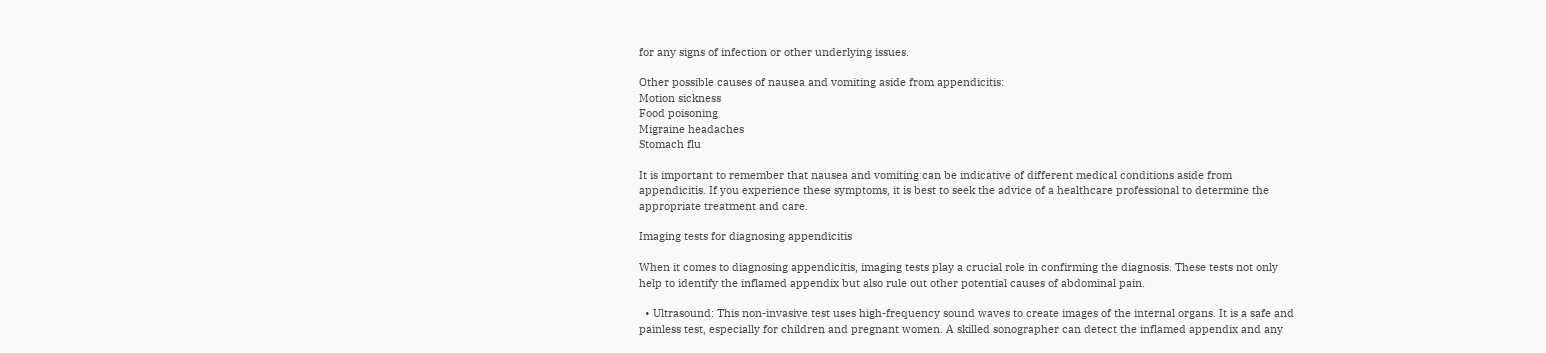for any signs of infection or other underlying issues.

Other possible causes of nausea and vomiting aside from appendicitis:
Motion sickness
Food poisoning
Migraine headaches
Stomach flu

It is important to remember that nausea and vomiting can be indicative of different medical conditions aside from appendicitis. If you experience these symptoms, it is best to seek the advice of a healthcare professional to determine the appropriate treatment and care.

Imaging tests for diagnosing appendicitis

When it comes to diagnosing appendicitis, imaging tests play a crucial role in confirming the diagnosis. These tests not only help to identify the inflamed appendix but also rule out other potential causes of abdominal pain.

  • Ultrasound: This non-invasive test uses high-frequency sound waves to create images of the internal organs. It is a safe and painless test, especially for children and pregnant women. A skilled sonographer can detect the inflamed appendix and any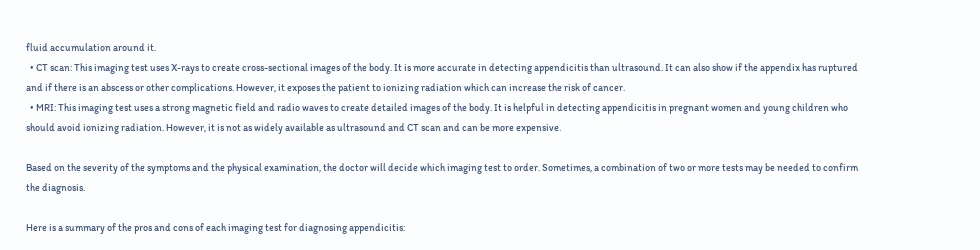fluid accumulation around it.
  • CT scan: This imaging test uses X-rays to create cross-sectional images of the body. It is more accurate in detecting appendicitis than ultrasound. It can also show if the appendix has ruptured and if there is an abscess or other complications. However, it exposes the patient to ionizing radiation which can increase the risk of cancer.
  • MRI: This imaging test uses a strong magnetic field and radio waves to create detailed images of the body. It is helpful in detecting appendicitis in pregnant women and young children who should avoid ionizing radiation. However, it is not as widely available as ultrasound and CT scan and can be more expensive.

Based on the severity of the symptoms and the physical examination, the doctor will decide which imaging test to order. Sometimes, a combination of two or more tests may be needed to confirm the diagnosis.

Here is a summary of the pros and cons of each imaging test for diagnosing appendicitis: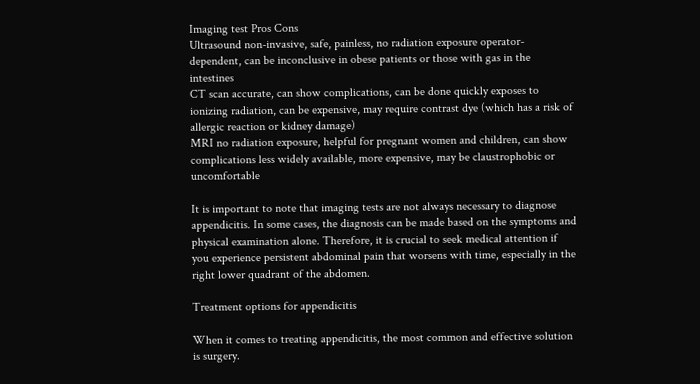Imaging test Pros Cons
Ultrasound non-invasive, safe, painless, no radiation exposure operator-dependent, can be inconclusive in obese patients or those with gas in the intestines
CT scan accurate, can show complications, can be done quickly exposes to ionizing radiation, can be expensive, may require contrast dye (which has a risk of allergic reaction or kidney damage)
MRI no radiation exposure, helpful for pregnant women and children, can show complications less widely available, more expensive, may be claustrophobic or uncomfortable

It is important to note that imaging tests are not always necessary to diagnose appendicitis. In some cases, the diagnosis can be made based on the symptoms and physical examination alone. Therefore, it is crucial to seek medical attention if you experience persistent abdominal pain that worsens with time, especially in the right lower quadrant of the abdomen.

Treatment options for appendicitis

When it comes to treating appendicitis, the most common and effective solution is surgery.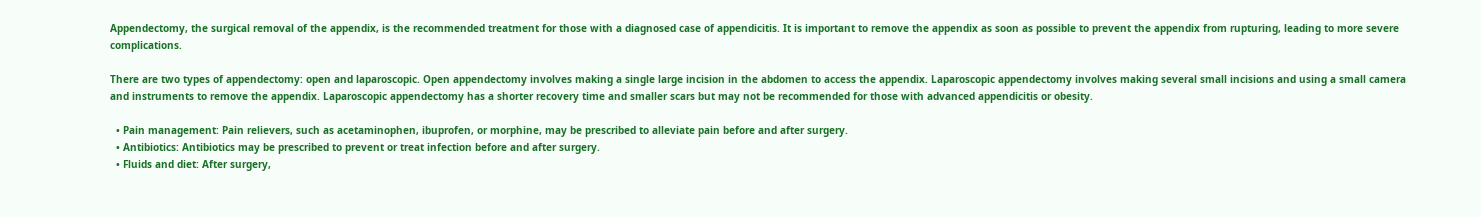Appendectomy, the surgical removal of the appendix, is the recommended treatment for those with a diagnosed case of appendicitis. It is important to remove the appendix as soon as possible to prevent the appendix from rupturing, leading to more severe complications.

There are two types of appendectomy: open and laparoscopic. Open appendectomy involves making a single large incision in the abdomen to access the appendix. Laparoscopic appendectomy involves making several small incisions and using a small camera and instruments to remove the appendix. Laparoscopic appendectomy has a shorter recovery time and smaller scars but may not be recommended for those with advanced appendicitis or obesity.

  • Pain management: Pain relievers, such as acetaminophen, ibuprofen, or morphine, may be prescribed to alleviate pain before and after surgery.
  • Antibiotics: Antibiotics may be prescribed to prevent or treat infection before and after surgery.
  • Fluids and diet: After surgery,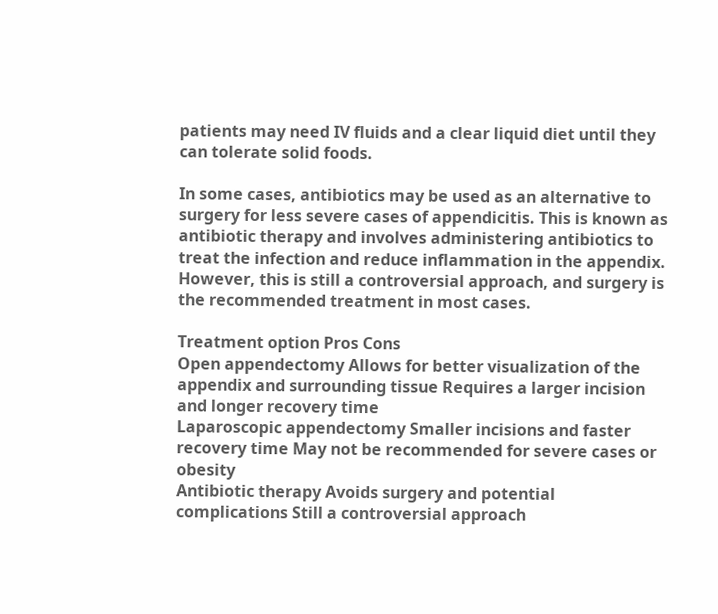patients may need IV fluids and a clear liquid diet until they can tolerate solid foods.

In some cases, antibiotics may be used as an alternative to surgery for less severe cases of appendicitis. This is known as antibiotic therapy and involves administering antibiotics to treat the infection and reduce inflammation in the appendix. However, this is still a controversial approach, and surgery is the recommended treatment in most cases.

Treatment option Pros Cons
Open appendectomy Allows for better visualization of the appendix and surrounding tissue Requires a larger incision and longer recovery time
Laparoscopic appendectomy Smaller incisions and faster recovery time May not be recommended for severe cases or obesity
Antibiotic therapy Avoids surgery and potential complications Still a controversial approach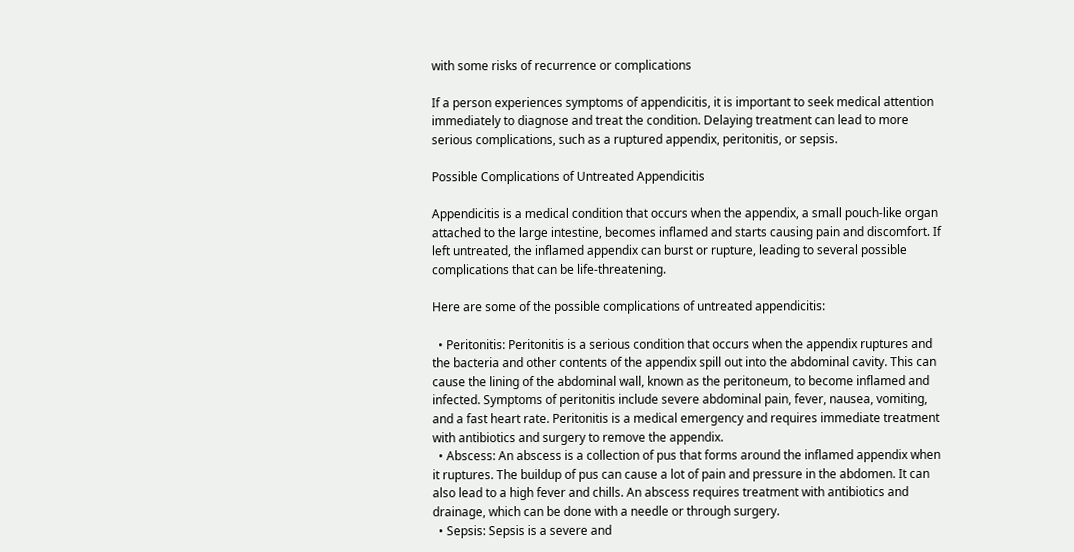with some risks of recurrence or complications

If a person experiences symptoms of appendicitis, it is important to seek medical attention immediately to diagnose and treat the condition. Delaying treatment can lead to more serious complications, such as a ruptured appendix, peritonitis, or sepsis.

Possible Complications of Untreated Appendicitis

Appendicitis is a medical condition that occurs when the appendix, a small pouch-like organ attached to the large intestine, becomes inflamed and starts causing pain and discomfort. If left untreated, the inflamed appendix can burst or rupture, leading to several possible complications that can be life-threatening.

Here are some of the possible complications of untreated appendicitis:

  • Peritonitis: Peritonitis is a serious condition that occurs when the appendix ruptures and the bacteria and other contents of the appendix spill out into the abdominal cavity. This can cause the lining of the abdominal wall, known as the peritoneum, to become inflamed and infected. Symptoms of peritonitis include severe abdominal pain, fever, nausea, vomiting, and a fast heart rate. Peritonitis is a medical emergency and requires immediate treatment with antibiotics and surgery to remove the appendix.
  • Abscess: An abscess is a collection of pus that forms around the inflamed appendix when it ruptures. The buildup of pus can cause a lot of pain and pressure in the abdomen. It can also lead to a high fever and chills. An abscess requires treatment with antibiotics and drainage, which can be done with a needle or through surgery.
  • Sepsis: Sepsis is a severe and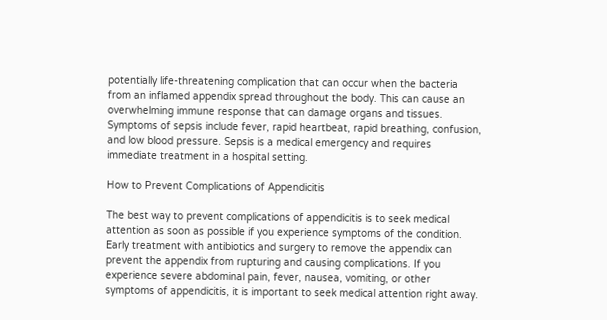potentially life-threatening complication that can occur when the bacteria from an inflamed appendix spread throughout the body. This can cause an overwhelming immune response that can damage organs and tissues. Symptoms of sepsis include fever, rapid heartbeat, rapid breathing, confusion, and low blood pressure. Sepsis is a medical emergency and requires immediate treatment in a hospital setting.

How to Prevent Complications of Appendicitis

The best way to prevent complications of appendicitis is to seek medical attention as soon as possible if you experience symptoms of the condition. Early treatment with antibiotics and surgery to remove the appendix can prevent the appendix from rupturing and causing complications. If you experience severe abdominal pain, fever, nausea, vomiting, or other symptoms of appendicitis, it is important to seek medical attention right away.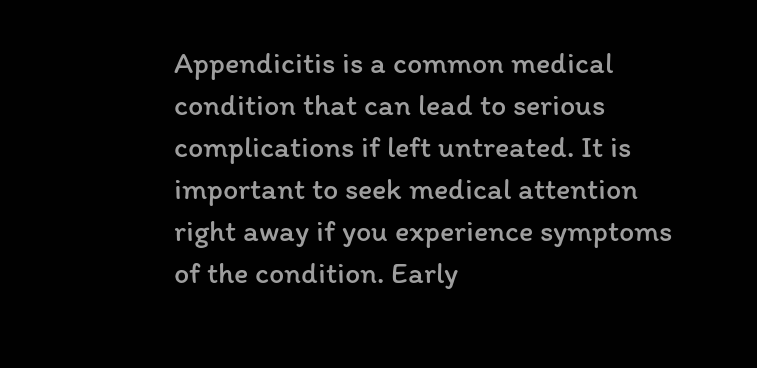Appendicitis is a common medical condition that can lead to serious complications if left untreated. It is important to seek medical attention right away if you experience symptoms of the condition. Early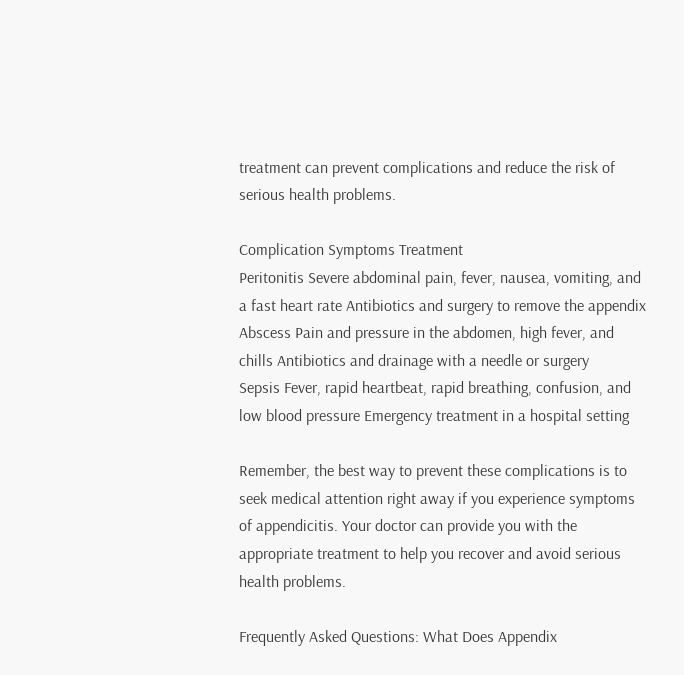treatment can prevent complications and reduce the risk of serious health problems.

Complication Symptoms Treatment
Peritonitis Severe abdominal pain, fever, nausea, vomiting, and a fast heart rate Antibiotics and surgery to remove the appendix
Abscess Pain and pressure in the abdomen, high fever, and chills Antibiotics and drainage with a needle or surgery
Sepsis Fever, rapid heartbeat, rapid breathing, confusion, and low blood pressure Emergency treatment in a hospital setting

Remember, the best way to prevent these complications is to seek medical attention right away if you experience symptoms of appendicitis. Your doctor can provide you with the appropriate treatment to help you recover and avoid serious health problems.

Frequently Asked Questions: What Does Appendix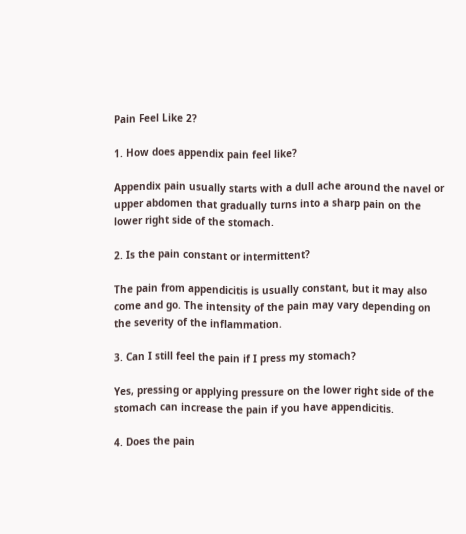Pain Feel Like 2?

1. How does appendix pain feel like?

Appendix pain usually starts with a dull ache around the navel or upper abdomen that gradually turns into a sharp pain on the lower right side of the stomach.

2. Is the pain constant or intermittent?

The pain from appendicitis is usually constant, but it may also come and go. The intensity of the pain may vary depending on the severity of the inflammation.

3. Can I still feel the pain if I press my stomach?

Yes, pressing or applying pressure on the lower right side of the stomach can increase the pain if you have appendicitis.

4. Does the pain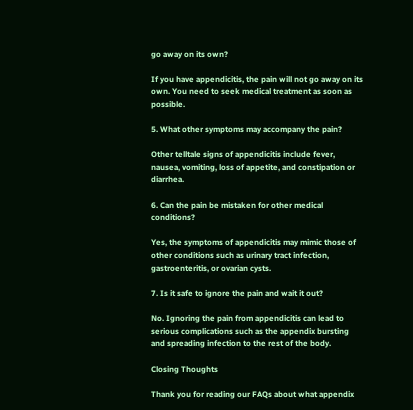go away on its own?

If you have appendicitis, the pain will not go away on its own. You need to seek medical treatment as soon as possible.

5. What other symptoms may accompany the pain?

Other telltale signs of appendicitis include fever, nausea, vomiting, loss of appetite, and constipation or diarrhea.

6. Can the pain be mistaken for other medical conditions?

Yes, the symptoms of appendicitis may mimic those of other conditions such as urinary tract infection, gastroenteritis, or ovarian cysts.

7. Is it safe to ignore the pain and wait it out?

No. Ignoring the pain from appendicitis can lead to serious complications such as the appendix bursting and spreading infection to the rest of the body.

Closing Thoughts

Thank you for reading our FAQs about what appendix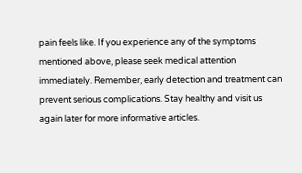pain feels like. If you experience any of the symptoms mentioned above, please seek medical attention immediately. Remember, early detection and treatment can prevent serious complications. Stay healthy and visit us again later for more informative articles.